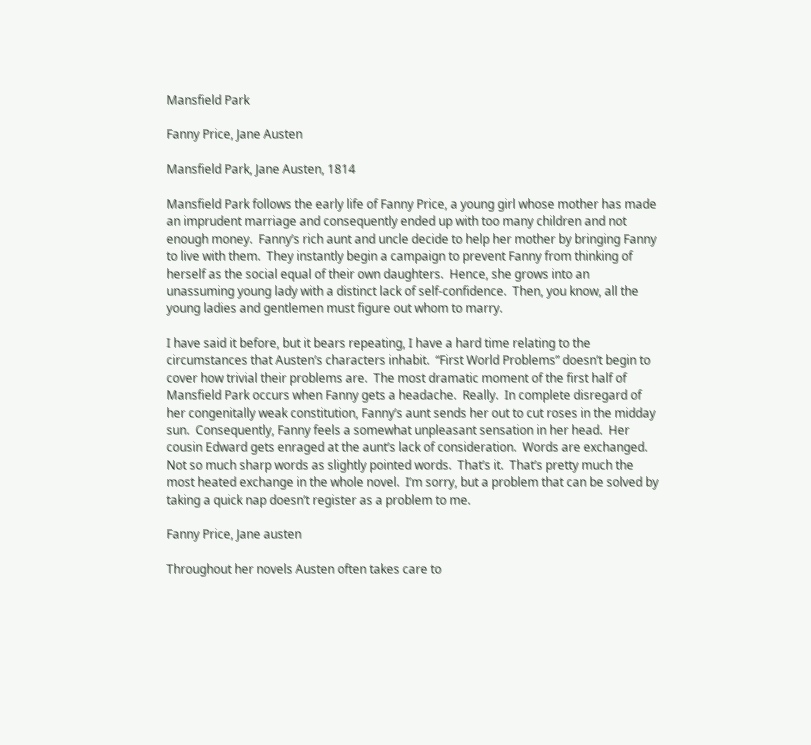Mansfield Park

Fanny Price, Jane Austen

Mansfield Park, Jane Austen, 1814

Mansfield Park follows the early life of Fanny Price, a young girl whose mother has made an imprudent marriage and consequently ended up with too many children and not enough money.  Fanny’s rich aunt and uncle decide to help her mother by bringing Fanny to live with them.  They instantly begin a campaign to prevent Fanny from thinking of herself as the social equal of their own daughters.  Hence, she grows into an unassuming young lady with a distinct lack of self-confidence.  Then, you know, all the young ladies and gentlemen must figure out whom to marry.

I have said it before, but it bears repeating, I have a hard time relating to the circumstances that Austen’s characters inhabit.  “First World Problems” doesn’t begin to cover how trivial their problems are.  The most dramatic moment of the first half of Mansfield Park occurs when Fanny gets a headache.  Really.  In complete disregard of her congenitally weak constitution, Fanny’s aunt sends her out to cut roses in the midday sun.  Consequently, Fanny feels a somewhat unpleasant sensation in her head.  Her cousin Edward gets enraged at the aunt’s lack of consideration.  Words are exchanged.  Not so much sharp words as slightly pointed words.  That’s it.  That’s pretty much the most heated exchange in the whole novel.  I’m sorry, but a problem that can be solved by taking a quick nap doesn’t register as a problem to me.

Fanny Price, Jane austen

Throughout her novels Austen often takes care to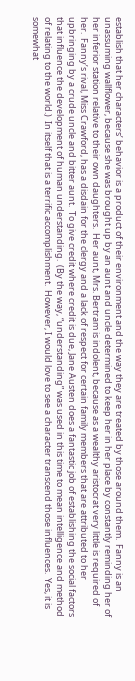establish that her characters’ behavior is a product of their environment and the way they are treated by those around them.  Fanny is an unassuming wallflower, because she was brought up by an aunt and uncle determined to keep her in her place by constantly reminding her of her inferior station relative to their own daughters.  Her aunt, Mrs. Bertram is indolent, because as a wealthy aristocrat very little is required of her.  Fanny’s rival, Miss Crawford, has a disdain for the clergy and a lack of respect for certain family members that are attributed to her upbringing by a crude uncle and bitter aunt.  To give credit where credit is due, Jane Austen does a fantastic job of establishing the social factors that influence the development of human understanding.  (By the way, “understanding” was used in this time to mean intelligence and method of relating to the world.)  In itself that is a terrific accomplishment.  However, I would love to see a character transcend those influences.  Yes, it is somewhat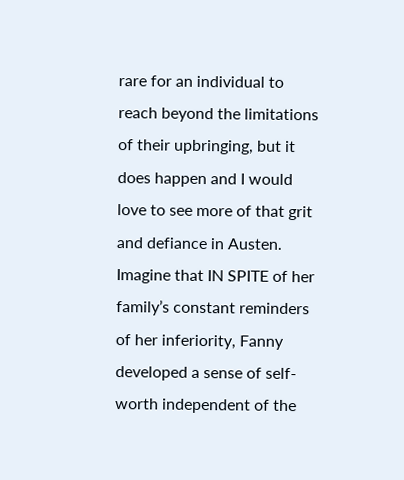rare for an individual to reach beyond the limitations of their upbringing, but it does happen and I would love to see more of that grit and defiance in Austen.  Imagine that IN SPITE of her family’s constant reminders of her inferiority, Fanny developed a sense of self-worth independent of the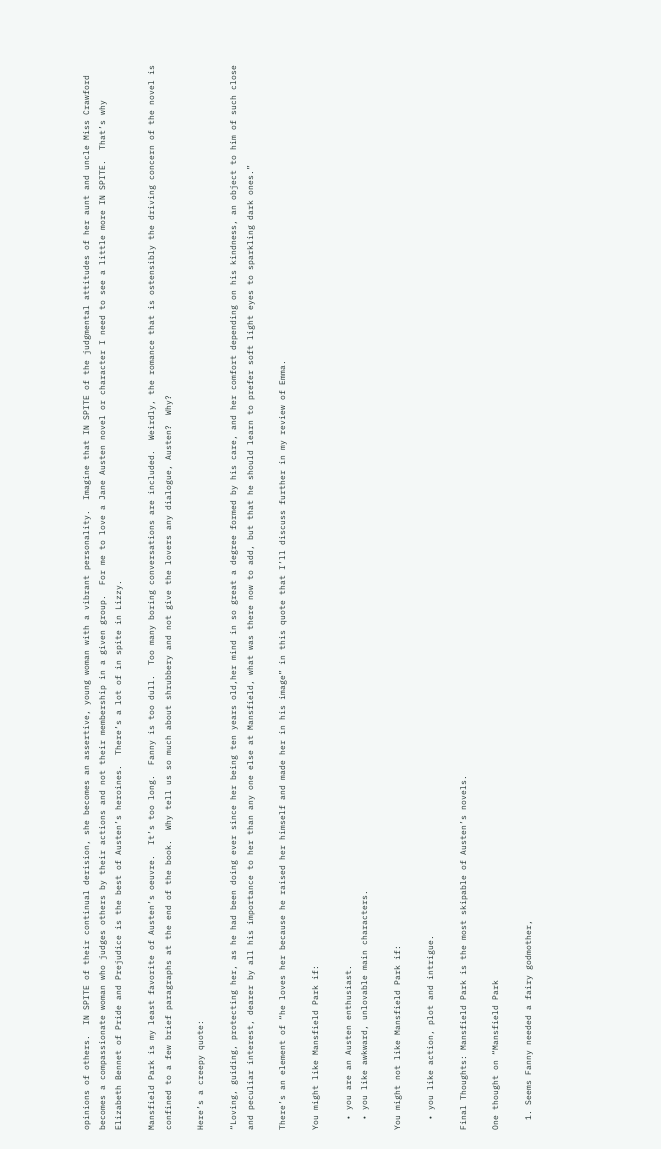opinions of others.  IN SPITE of their continual derision, she becomes an assertive, young woman with a vibrant personality.  Imagine that IN SPITE of the judgmental attitudes of her aunt and uncle Miss Crawford becomes a compassionate woman who judges others by their actions and not their membership in a given group.  For me to love a Jane Austen novel or character I need to see a little more IN SPITE.  That’s why Elizabeth Bennet of Pride and Prejudice is the best of Austen’s heroines.  There’s a lot of in spite in Lizzy.

Mansfield Park is my least favorite of Austen’s oeuvre.  It’s too long.  Fanny is too dull.  Too many boring conversations are included.  Weirdly, the romance that is ostensibly the driving concern of the novel is confined to a few brief paragraphs at the end of the book.  Why tell us so much about shrubbery and not give the lovers any dialogue, Austen?  Why?

Here’s a creepy quote:

“Loving, guiding, protecting her, as he had been doing ever since her being ten years old,her mind in so great a degree formed by his care, and her comfort depending on his kindness, an object to him of such close and peculiar interest, dearer by all his importance to her than any one else at Mansfield, what was there now to add, but that he should learn to prefer soft light eyes to sparkling dark ones.”

There’s an element of “he loves her because he raised her himself and made her in his image” in this quote that I’ll discuss further in my review of Emma.

You might like Mansfield Park if:

  • you are an Austen enthusiast.
  • you like awkward, unlovable main characters.

You might not like Mansfield Park if:

  • you like action, plot and intrigue.

Final Thoughts: Mansfield Park is the most skipable of Austen’s novels.

One thought on “Mansfield Park

  1. Seems Fanny needed a fairy godmother,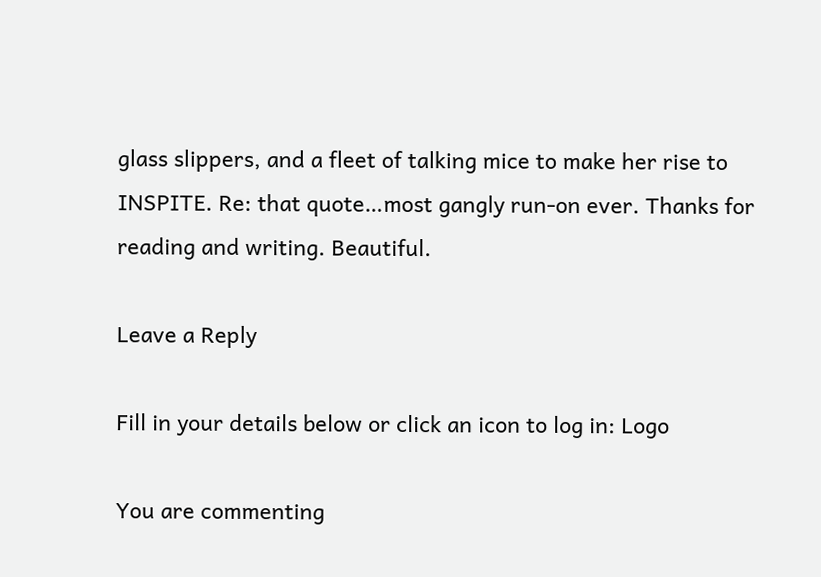glass slippers, and a fleet of talking mice to make her rise to INSPITE. Re: that quote…most gangly run-on ever. Thanks for reading and writing. Beautiful.

Leave a Reply

Fill in your details below or click an icon to log in: Logo

You are commenting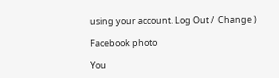using your account. Log Out /  Change )

Facebook photo

You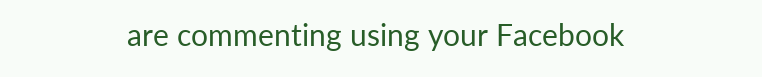are commenting using your Facebook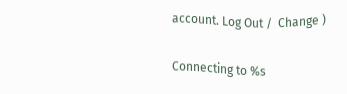account. Log Out /  Change )

Connecting to %s